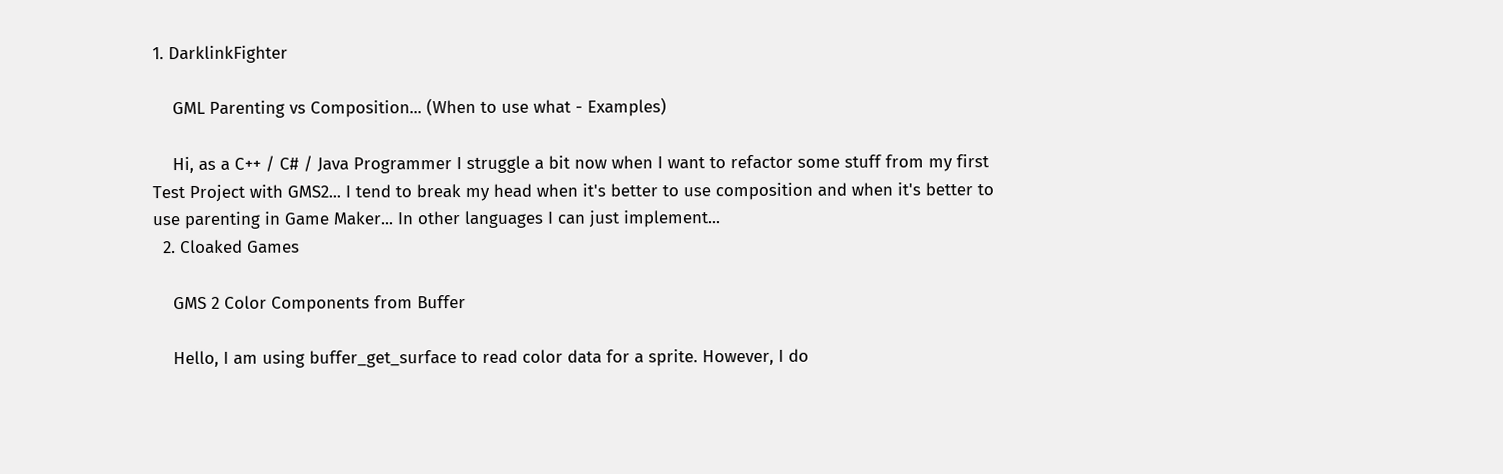1. DarklinkFighter

    GML Parenting vs Composition... (When to use what - Examples)

    Hi, as a C++ / C# / Java Programmer I struggle a bit now when I want to refactor some stuff from my first Test Project with GMS2... I tend to break my head when it's better to use composition and when it's better to use parenting in Game Maker... In other languages I can just implement...
  2. Cloaked Games

    GMS 2 Color Components from Buffer

    Hello, I am using buffer_get_surface to read color data for a sprite. However, I do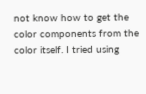not know how to get the color components from the color itself. I tried using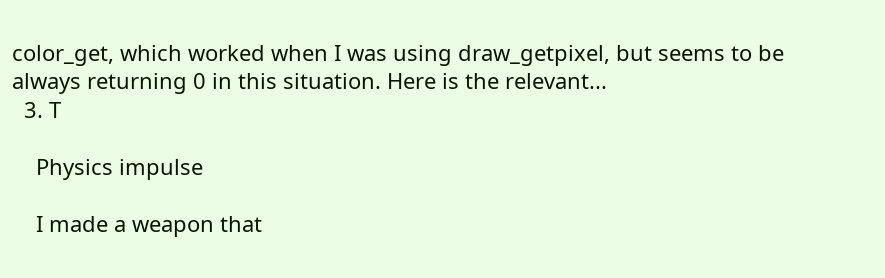color_get, which worked when I was using draw_getpixel, but seems to be always returning 0 in this situation. Here is the relevant...
  3. T

    Physics impulse

    I made a weapon that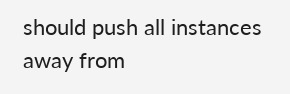should push all instances away from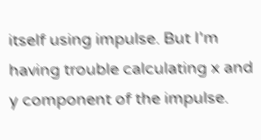itself using impulse. But I'm having trouble calculating x and y component of the impulse.